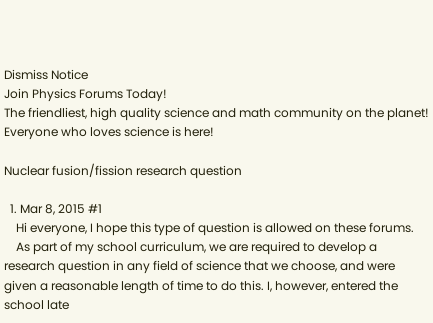Dismiss Notice
Join Physics Forums Today!
The friendliest, high quality science and math community on the planet! Everyone who loves science is here!

Nuclear fusion/fission research question

  1. Mar 8, 2015 #1
    Hi everyone, I hope this type of question is allowed on these forums.
    As part of my school curriculum, we are required to develop a research question in any field of science that we choose, and were given a reasonable length of time to do this. I, however, entered the school late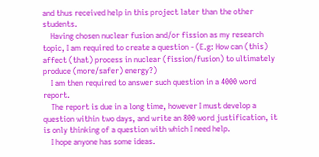and thus received help in this project later than the other students.
    Having chosen nuclear fusion and/or fission as my research topic, I am required to create a question - (E.g: How can (this) affect (that) process in nuclear (fission/fusion) to ultimately produce (more/safer) energy?)
    I am then required to answer such question in a 4000 word report.
    The report is due in a long time, however I must develop a question within two days, and write an 800 word justification, it is only thinking of a question with which I need help.
    I hope anyone has some ideas.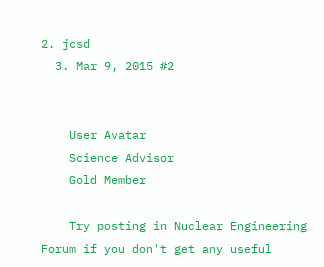2. jcsd
  3. Mar 9, 2015 #2


    User Avatar
    Science Advisor
    Gold Member

    Try posting in Nuclear Engineering Forum if you don't get any useful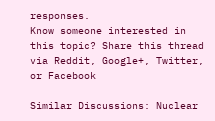responses.
Know someone interested in this topic? Share this thread via Reddit, Google+, Twitter, or Facebook

Similar Discussions: Nuclear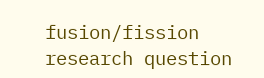fusion/fission research question